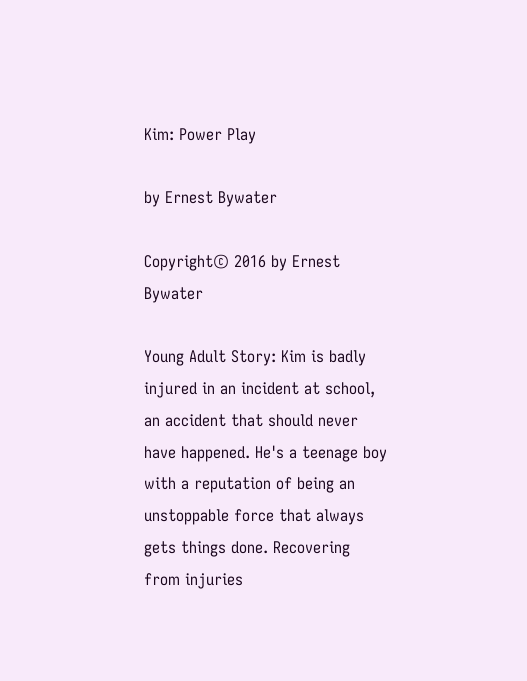Kim: Power Play

by Ernest Bywater

Copyright© 2016 by Ernest Bywater

Young Adult Story: Kim is badly injured in an incident at school, an accident that should never have happened. He's a teenage boy with a reputation of being an unstoppable force that always gets things done. Recovering from injuries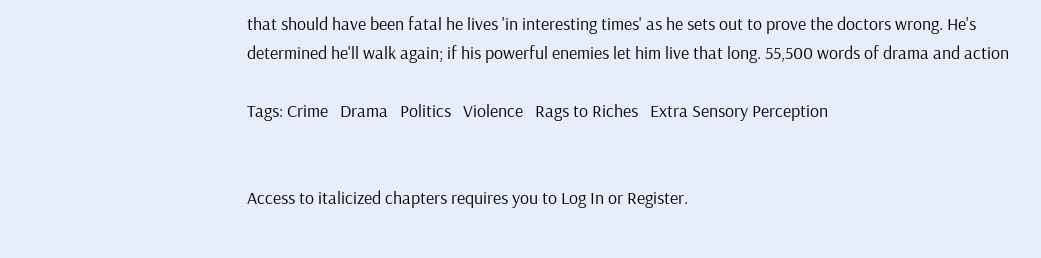that should have been fatal he lives 'in interesting times' as he sets out to prove the doctors wrong. He's determined he'll walk again; if his powerful enemies let him live that long. 55,500 words of drama and action

Tags: Crime   Drama   Politics   Violence   Rags to Riches   Extra Sensory Perception


Access to italicized chapters requires you to Log In or Register.